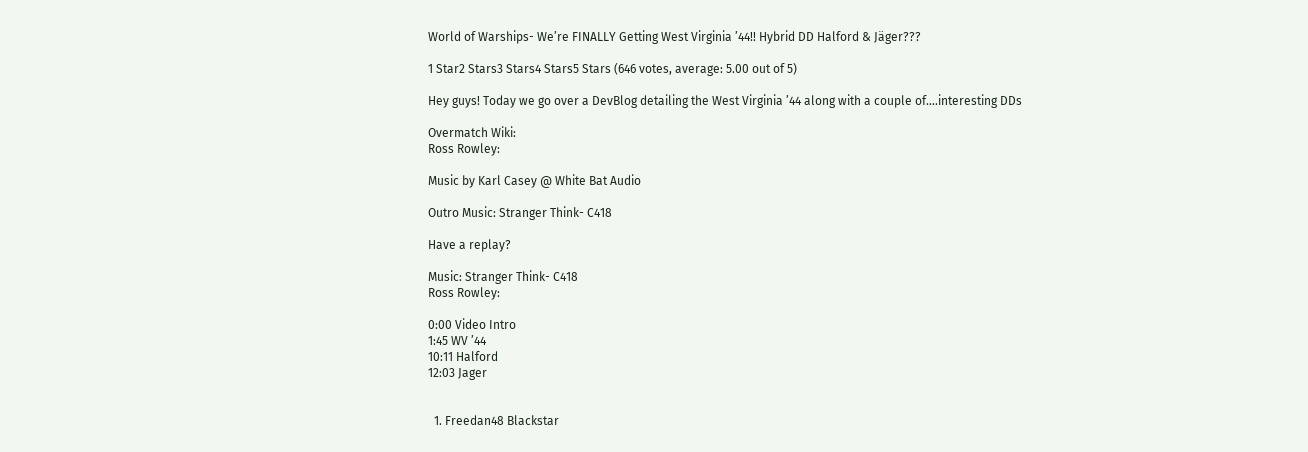World of Warships- We’re FINALLY Getting West Virginia ’44!! Hybrid DD Halford & Jäger???

1 Star2 Stars3 Stars4 Stars5 Stars (646 votes, average: 5.00 out of 5)

Hey guys! Today we go over a DevBlog detailing the West Virginia ’44 along with a couple of….interesting DDs

Overmatch Wiki:
Ross Rowley:

Music by Karl Casey @ White Bat Audio

Outro Music: Stranger Think- C418

Have a replay?

Music: Stranger Think- C418
Ross Rowley:

0:00 Video Intro
1:45 WV ’44
10:11 Halford
12:03 Jager


  1. Freedan48 Blackstar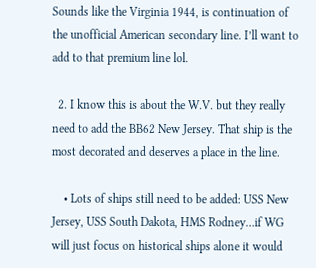Sounds like the Virginia 1944, is continuation of the unofficial American secondary line. I’ll want to add to that premium line lol.

  2. I know this is about the W.V. but they really need to add the BB62 New Jersey. That ship is the most decorated and deserves a place in the line.

    • Lots of ships still need to be added: USS New Jersey, USS South Dakota, HMS Rodney…if WG will just focus on historical ships alone it would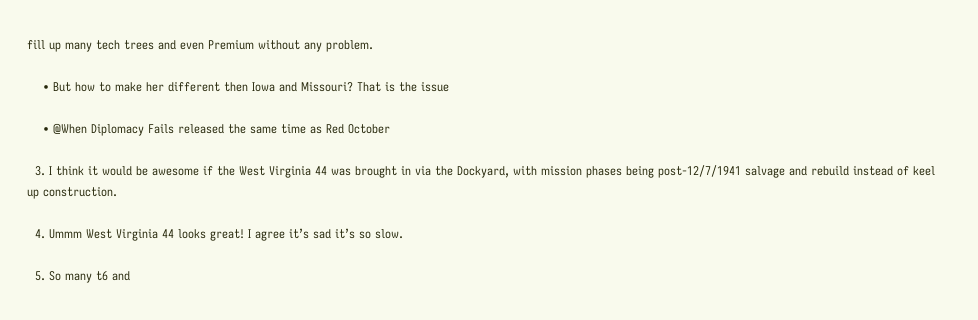fill up many tech trees and even Premium without any problem.

    • But how to make her different then Iowa and Missouri? That is the issue

    • @When Diplomacy Fails released the same time as Red October

  3. I think it would be awesome if the West Virginia 44 was brought in via the Dockyard, with mission phases being post-12/7/1941 salvage and rebuild instead of keel up construction.

  4. Ummm West Virginia 44 looks great! I agree it’s sad it’s so slow.

  5. So many t6 and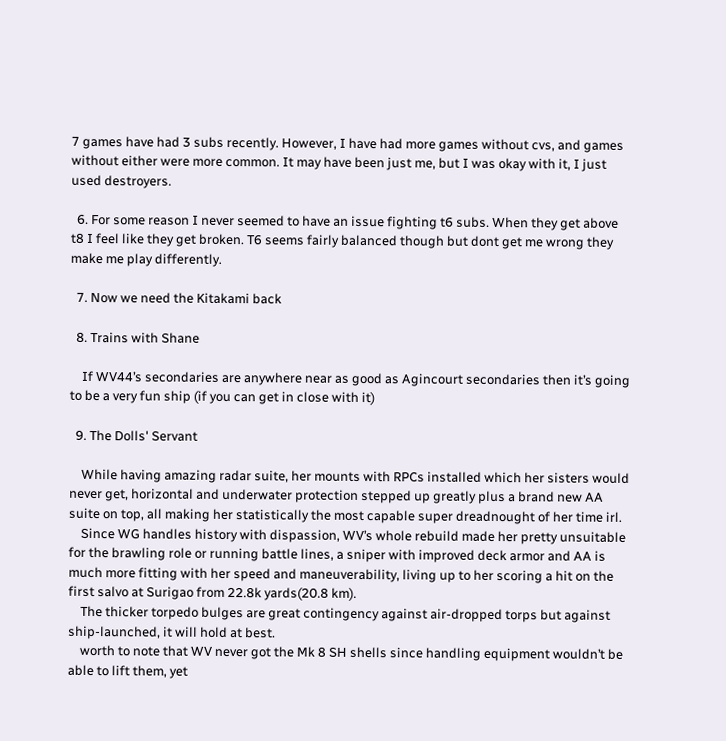7 games have had 3 subs recently. However, I have had more games without cvs, and games without either were more common. It may have been just me, but I was okay with it, I just used destroyers.

  6. For some reason I never seemed to have an issue fighting t6 subs. When they get above t8 I feel like they get broken. T6 seems fairly balanced though but dont get me wrong they make me play differently.

  7. Now we need the Kitakami back

  8. Trains with Shane

    If WV44’s secondaries are anywhere near as good as Agincourt secondaries then it’s going to be a very fun ship (if you can get in close with it)

  9. The Dolls' Servant

    While having amazing radar suite, her mounts with RPCs installed which her sisters would never get, horizontal and underwater protection stepped up greatly plus a brand new AA suite on top, all making her statistically the most capable super dreadnought of her time irl.
    Since WG handles history with dispassion, WV’s whole rebuild made her pretty unsuitable for the brawling role or running battle lines, a sniper with improved deck armor and AA is much more fitting with her speed and maneuverability, living up to her scoring a hit on the first salvo at Surigao from 22.8k yards(20.8 km).
    The thicker torpedo bulges are great contingency against air-dropped torps but against ship-launched, it will hold at best.
    worth to note that WV never got the Mk 8 SH shells since handling equipment wouldn’t be able to lift them, yet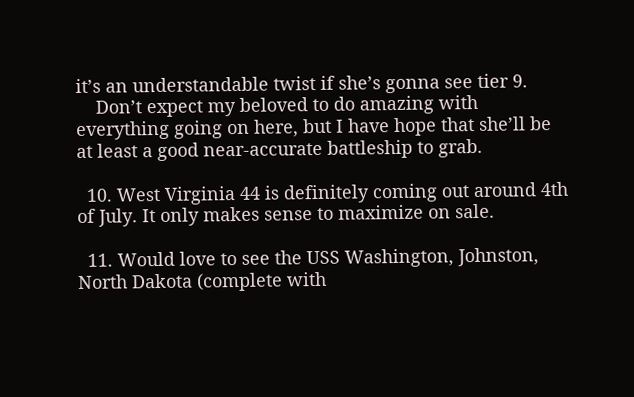it’s an understandable twist if she’s gonna see tier 9.
    Don’t expect my beloved to do amazing with everything going on here, but I have hope that she’ll be at least a good near-accurate battleship to grab.

  10. West Virginia 44 is definitely coming out around 4th of July. It only makes sense to maximize on sale.

  11. Would love to see the USS Washington, Johnston, North Dakota (complete with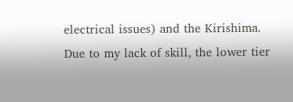electrical issues) and the Kirishima. Due to my lack of skill, the lower tier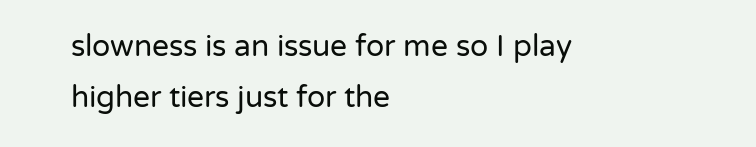slowness is an issue for me so I play higher tiers just for the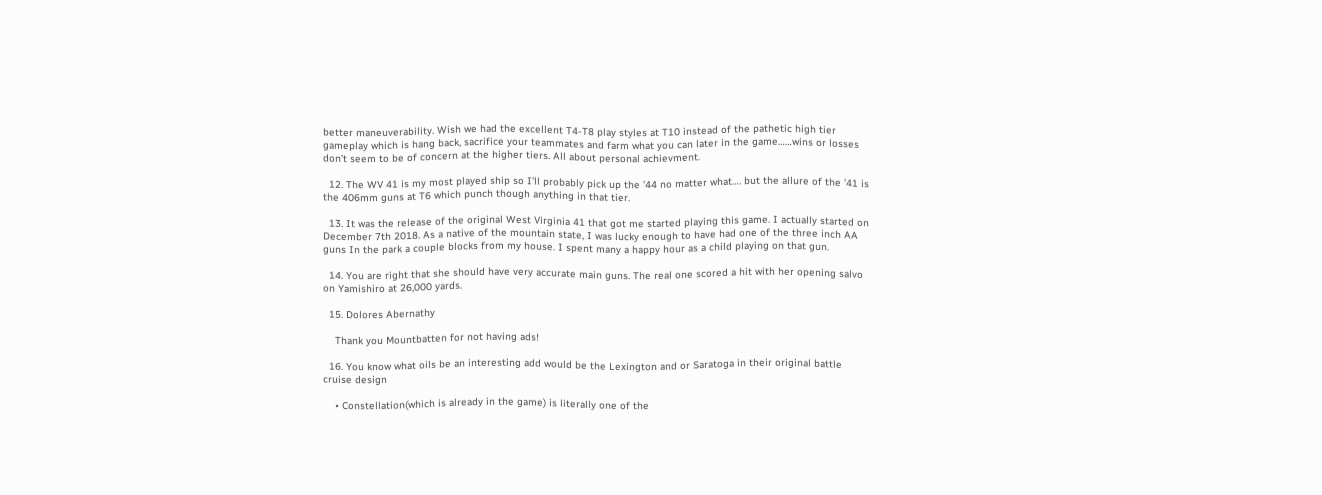better maneuverability. Wish we had the excellent T4-T8 play styles at T10 instead of the pathetic high tier gameplay which is hang back, sacrifice your teammates and farm what you can later in the game……wins or losses don’t seem to be of concern at the higher tiers. All about personal achievment.

  12. The WV 41 is my most played ship so I’ll probably pick up the ’44 no matter what…. but the allure of the ’41 is the 406mm guns at T6 which punch though anything in that tier.

  13. It was the release of the original West Virginia 41 that got me started playing this game. I actually started on December 7th 2018. As a native of the mountain state, I was lucky enough to have had one of the three inch AA guns In the park a couple blocks from my house. I spent many a happy hour as a child playing on that gun.

  14. You are right that she should have very accurate main guns. The real one scored a hit with her opening salvo on Yamishiro at 26,000 yards.

  15. Dolores Abernathy

    Thank you Mountbatten for not having ads!

  16. You know what oils be an interesting add would be the Lexington and or Saratoga in their original battle cruise design

    • Constellation(which is already in the game) is literally one of the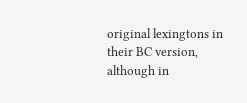original lexingtons in their BC version, although in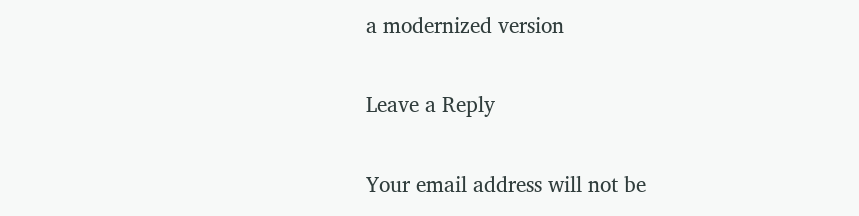a modernized version

Leave a Reply

Your email address will not be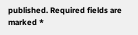published. Required fields are marked *